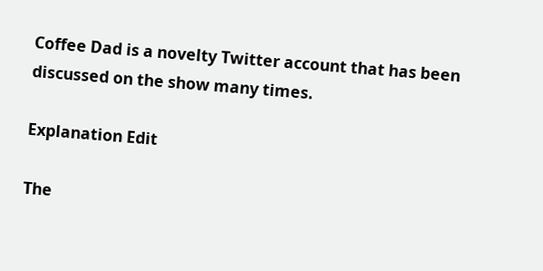Coffee Dad is a novelty Twitter account that has been discussed on the show many times.

Explanation Edit

The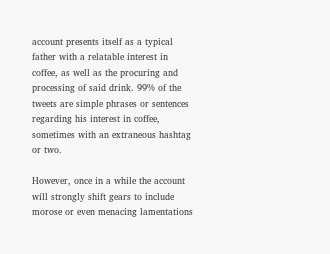account presents itself as a typical father with a relatable interest in coffee, as well as the procuring and processing of said drink. 99% of the tweets are simple phrases or sentences regarding his interest in coffee, sometimes with an extraneous hashtag or two.

However, once in a while the account will strongly shift gears to include morose or even menacing lamentations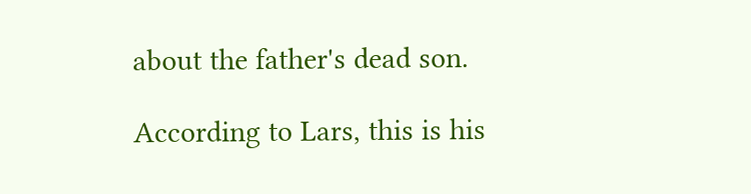about the father's dead son.

According to Lars, this is his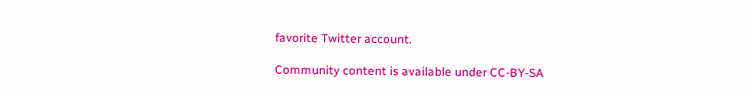favorite Twitter account.

Community content is available under CC-BY-SA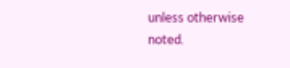unless otherwise noted.